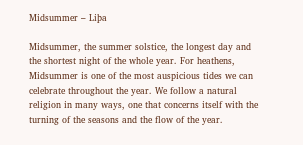Midsummer – Liþa

Midsummer, the summer solstice, the longest day and the shortest night of the whole year. For heathens, Midsummer is one of the most auspicious tides we can celebrate throughout the year. We follow a natural religion in many ways, one that concerns itself with the turning of the seasons and the flow of the year.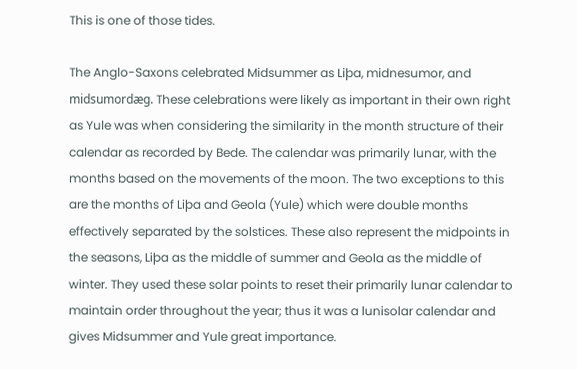This is one of those tides.

The Anglo-Saxons celebrated Midsummer as Liþa, midnesumor, and midsumordæg. These celebrations were likely as important in their own right as Yule was when considering the similarity in the month structure of their calendar as recorded by Bede. The calendar was primarily lunar, with the months based on the movements of the moon. The two exceptions to this are the months of Liþa and Geola (Yule) which were double months effectively separated by the solstices. These also represent the midpoints in the seasons, Liþa as the middle of summer and Geola as the middle of winter. They used these solar points to reset their primarily lunar calendar to maintain order throughout the year; thus it was a lunisolar calendar and gives Midsummer and Yule great importance.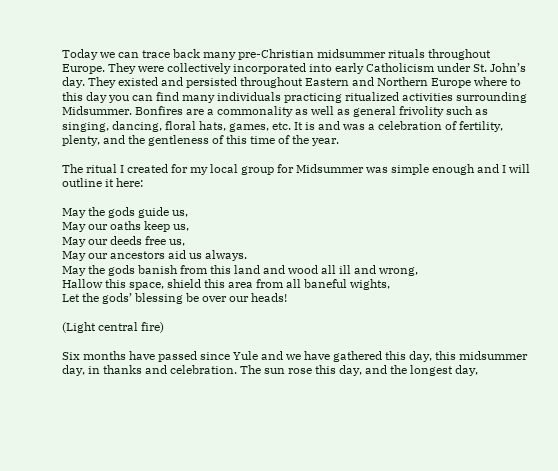Today we can trace back many pre-Christian midsummer rituals throughout Europe. They were collectively incorporated into early Catholicism under St. John’s day. They existed and persisted throughout Eastern and Northern Europe where to this day you can find many individuals practicing ritualized activities surrounding Midsummer. Bonfires are a commonality as well as general frivolity such as singing, dancing, floral hats, games, etc. It is and was a celebration of fertility, plenty, and the gentleness of this time of the year.

The ritual I created for my local group for Midsummer was simple enough and I will outline it here:

May the gods guide us,
May our oaths keep us,
May our deeds free us,
May our ancestors aid us always.
May the gods banish from this land and wood all ill and wrong,
Hallow this space, shield this area from all baneful wights,
Let the gods’ blessing be over our heads!

(Light central fire)

Six months have passed since Yule and we have gathered this day, this midsummer day, in thanks and celebration. The sun rose this day, and the longest day,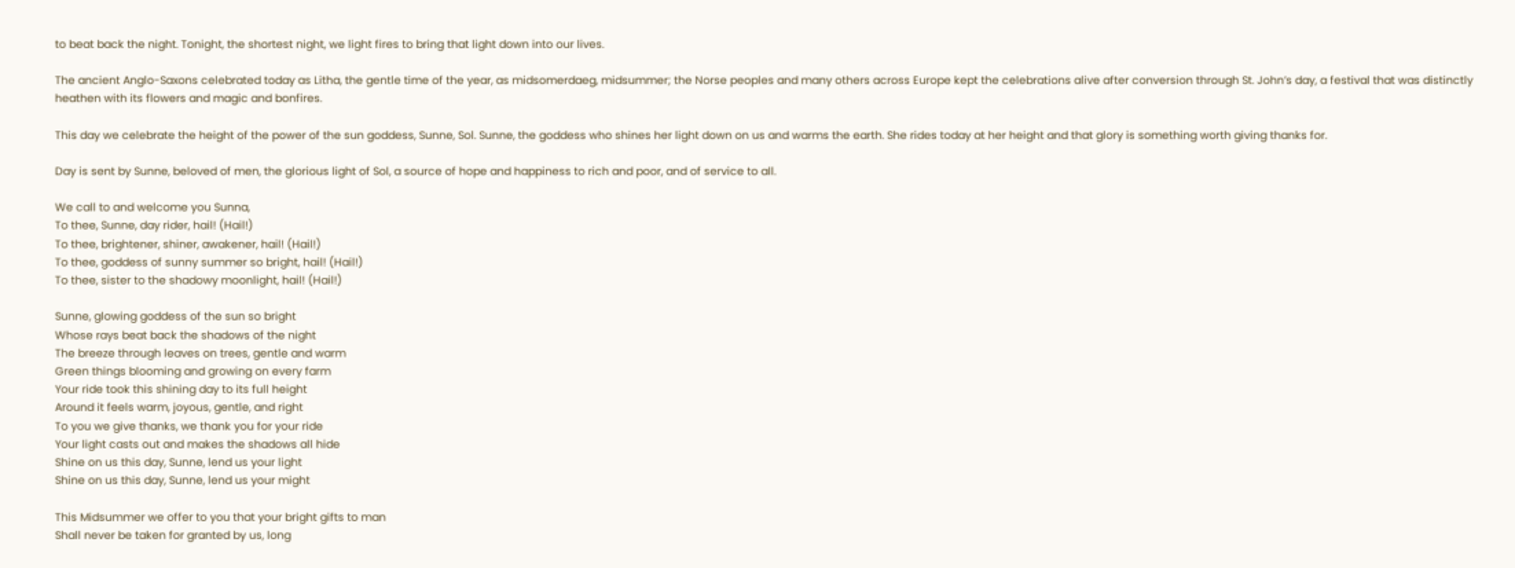to beat back the night. Tonight, the shortest night, we light fires to bring that light down into our lives.

The ancient Anglo-Saxons celebrated today as Litha, the gentle time of the year, as midsomerdaeg, midsummer; the Norse peoples and many others across Europe kept the celebrations alive after conversion through St. John’s day, a festival that was distinctly heathen with its flowers and magic and bonfires.

This day we celebrate the height of the power of the sun goddess, Sunne, Sol. Sunne, the goddess who shines her light down on us and warms the earth. She rides today at her height and that glory is something worth giving thanks for.

Day is sent by Sunne, beloved of men, the glorious light of Sol, a source of hope and happiness to rich and poor, and of service to all.

We call to and welcome you Sunna,
To thee, Sunne, day rider, hail! (Hail!)
To thee, brightener, shiner, awakener, hail! (Hail!)
To thee, goddess of sunny summer so bright, hail! (Hail!)
To thee, sister to the shadowy moonlight, hail! (Hail!)

Sunne, glowing goddess of the sun so bright
Whose rays beat back the shadows of the night
The breeze through leaves on trees, gentle and warm
Green things blooming and growing on every farm
Your ride took this shining day to its full height
Around it feels warm, joyous, gentle, and right
To you we give thanks, we thank you for your ride
Your light casts out and makes the shadows all hide
Shine on us this day, Sunne, lend us your light
Shine on us this day, Sunne, lend us your might

This Midsummer we offer to you that your bright gifts to man
Shall never be taken for granted by us, long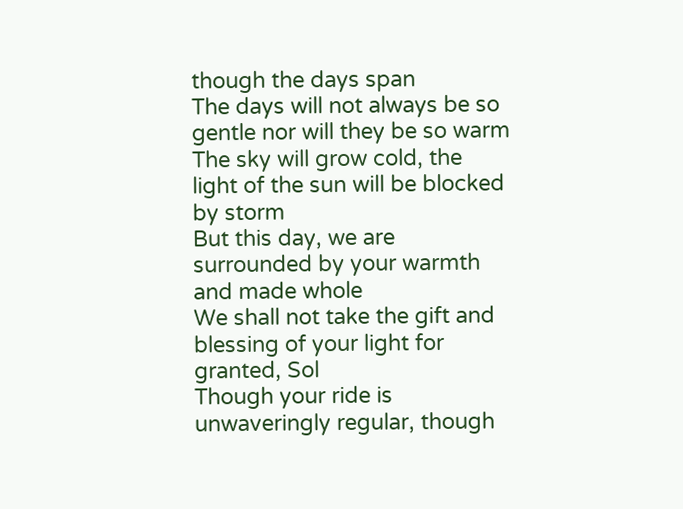though the days span
The days will not always be so gentle nor will they be so warm
The sky will grow cold, the light of the sun will be blocked by storm
But this day, we are surrounded by your warmth and made whole
We shall not take the gift and blessing of your light for granted, Sol
Though your ride is unwaveringly regular, though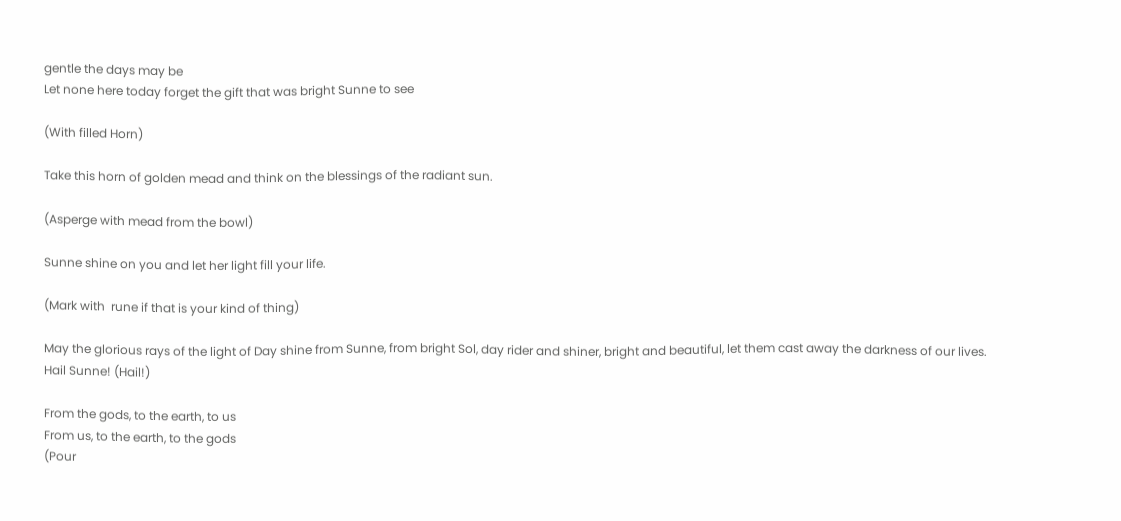gentle the days may be
Let none here today forget the gift that was bright Sunne to see

(With filled Horn)

Take this horn of golden mead and think on the blessings of the radiant sun.

(Asperge with mead from the bowl)

Sunne shine on you and let her light fill your life.

(Mark with  rune if that is your kind of thing)

May the glorious rays of the light of Day shine from Sunne, from bright Sol, day rider and shiner, bright and beautiful, let them cast away the darkness of our lives.
Hail Sunne! (Hail!)

From the gods, to the earth, to us
From us, to the earth, to the gods
(Pour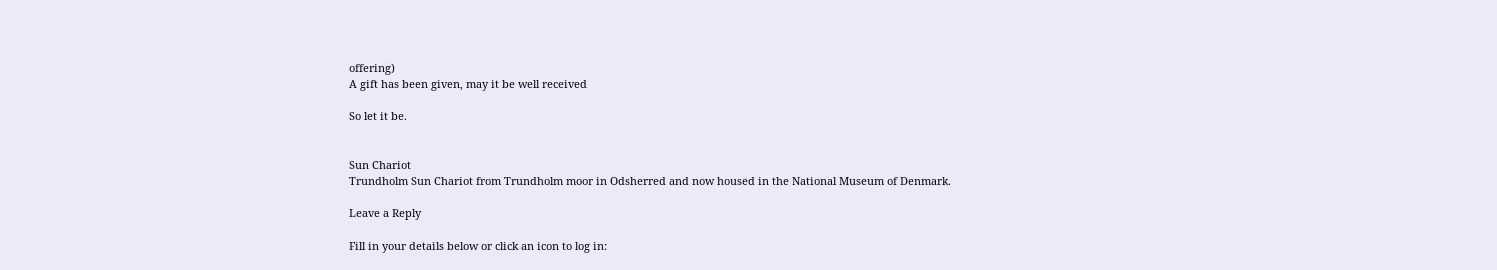offering)
A gift has been given, may it be well received

So let it be.


Sun Chariot
Trundholm Sun Chariot from Trundholm moor in Odsherred and now housed in the National Museum of Denmark.

Leave a Reply

Fill in your details below or click an icon to log in: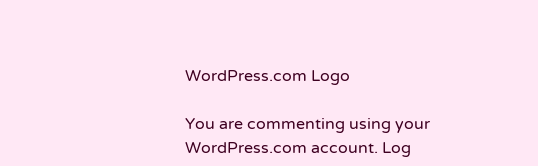WordPress.com Logo

You are commenting using your WordPress.com account. Log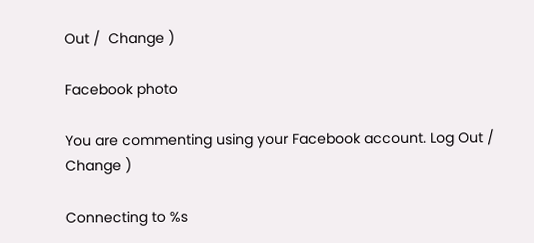Out /  Change )

Facebook photo

You are commenting using your Facebook account. Log Out /  Change )

Connecting to %s